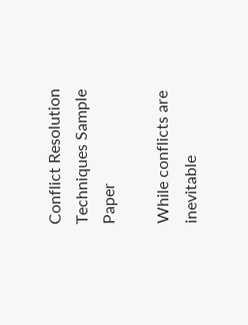Conflict Resolution Techniques Sample Paper

While conflicts are inevitable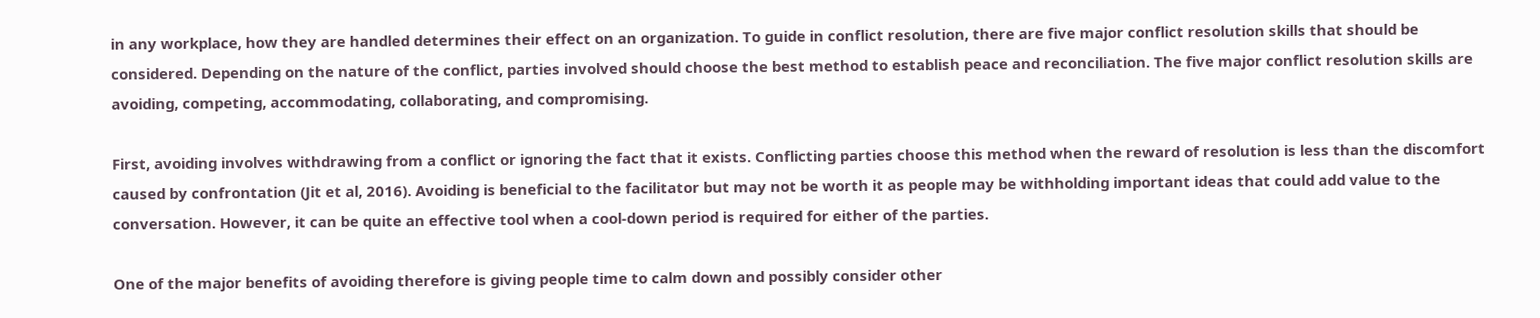in any workplace, how they are handled determines their effect on an organization. To guide in conflict resolution, there are five major conflict resolution skills that should be considered. Depending on the nature of the conflict, parties involved should choose the best method to establish peace and reconciliation. The five major conflict resolution skills are avoiding, competing, accommodating, collaborating, and compromising.

First, avoiding involves withdrawing from a conflict or ignoring the fact that it exists. Conflicting parties choose this method when the reward of resolution is less than the discomfort caused by confrontation (Jit et al, 2016). Avoiding is beneficial to the facilitator but may not be worth it as people may be withholding important ideas that could add value to the conversation. However, it can be quite an effective tool when a cool-down period is required for either of the parties.

One of the major benefits of avoiding therefore is giving people time to calm down and possibly consider other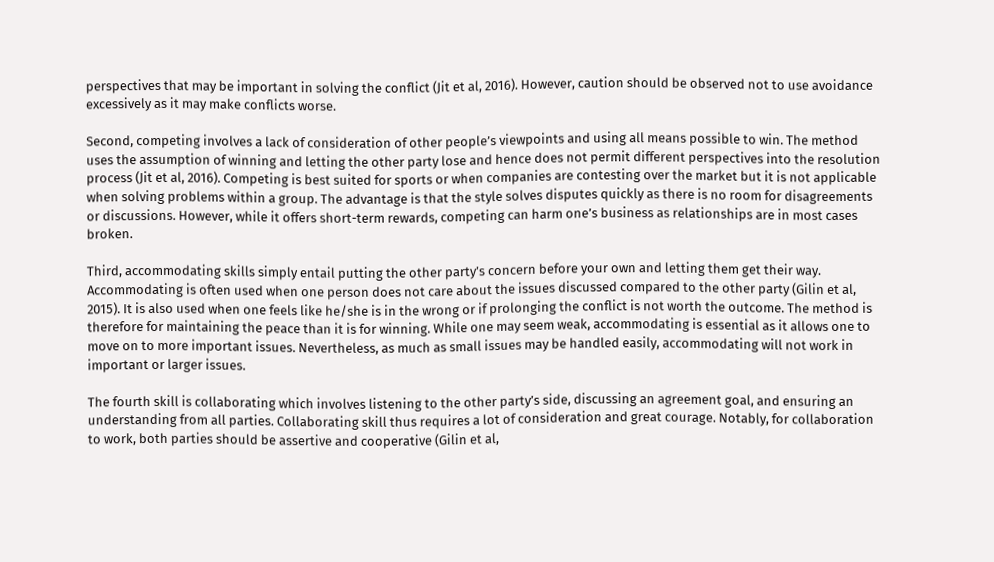perspectives that may be important in solving the conflict (Jit et al, 2016). However, caution should be observed not to use avoidance excessively as it may make conflicts worse.

Second, competing involves a lack of consideration of other people’s viewpoints and using all means possible to win. The method uses the assumption of winning and letting the other party lose and hence does not permit different perspectives into the resolution process (Jit et al, 2016). Competing is best suited for sports or when companies are contesting over the market but it is not applicable when solving problems within a group. The advantage is that the style solves disputes quickly as there is no room for disagreements or discussions. However, while it offers short-term rewards, competing can harm one’s business as relationships are in most cases broken.

Third, accommodating skills simply entail putting the other party’s concern before your own and letting them get their way. Accommodating is often used when one person does not care about the issues discussed compared to the other party (Gilin et al, 2015). It is also used when one feels like he/she is in the wrong or if prolonging the conflict is not worth the outcome. The method is therefore for maintaining the peace than it is for winning. While one may seem weak, accommodating is essential as it allows one to move on to more important issues. Nevertheless, as much as small issues may be handled easily, accommodating will not work in important or larger issues.

The fourth skill is collaborating which involves listening to the other party’s side, discussing an agreement goal, and ensuring an understanding from all parties. Collaborating skill thus requires a lot of consideration and great courage. Notably, for collaboration to work, both parties should be assertive and cooperative (Gilin et al,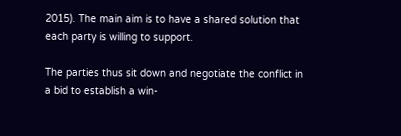2015). The main aim is to have a shared solution that each party is willing to support.

The parties thus sit down and negotiate the conflict in a bid to establish a win-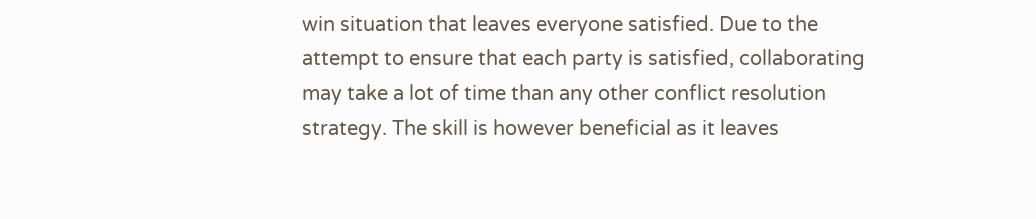win situation that leaves everyone satisfied. Due to the attempt to ensure that each party is satisfied, collaborating may take a lot of time than any other conflict resolution strategy. The skill is however beneficial as it leaves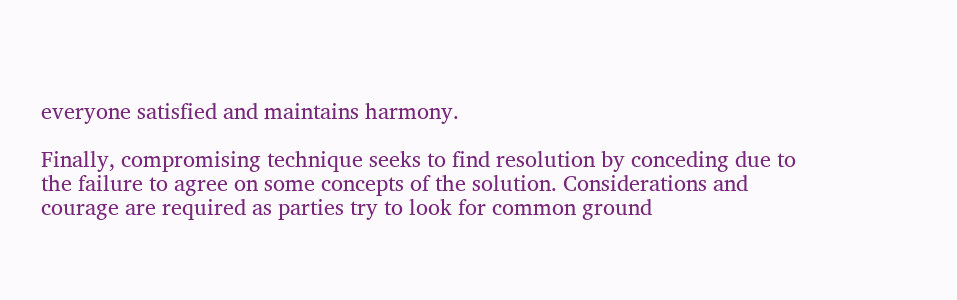everyone satisfied and maintains harmony.

Finally, compromising technique seeks to find resolution by conceding due to the failure to agree on some concepts of the solution. Considerations and courage are required as parties try to look for common ground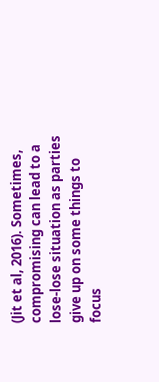(Jit et al, 2016). Sometimes, compromising can lead to a lose-lose situation as parties give up on some things to focus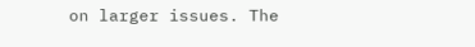on larger issues. The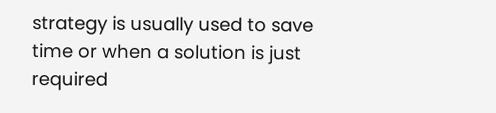strategy is usually used to save time or when a solution is just required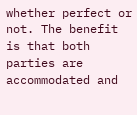whether perfect or not. The benefit is that both parties are accommodated and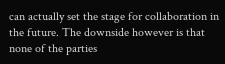can actually set the stage for collaboration in the future. The downside however is that none of the parties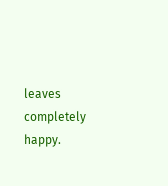leaves completely happy.